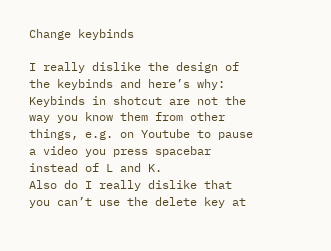Change keybinds

I really dislike the design of the keybinds and here’s why:
Keybinds in shotcut are not the way you know them from other things, e.g. on Youtube to pause a video you press spacebar instead of L and K.
Also do I really dislike that you can’t use the delete key at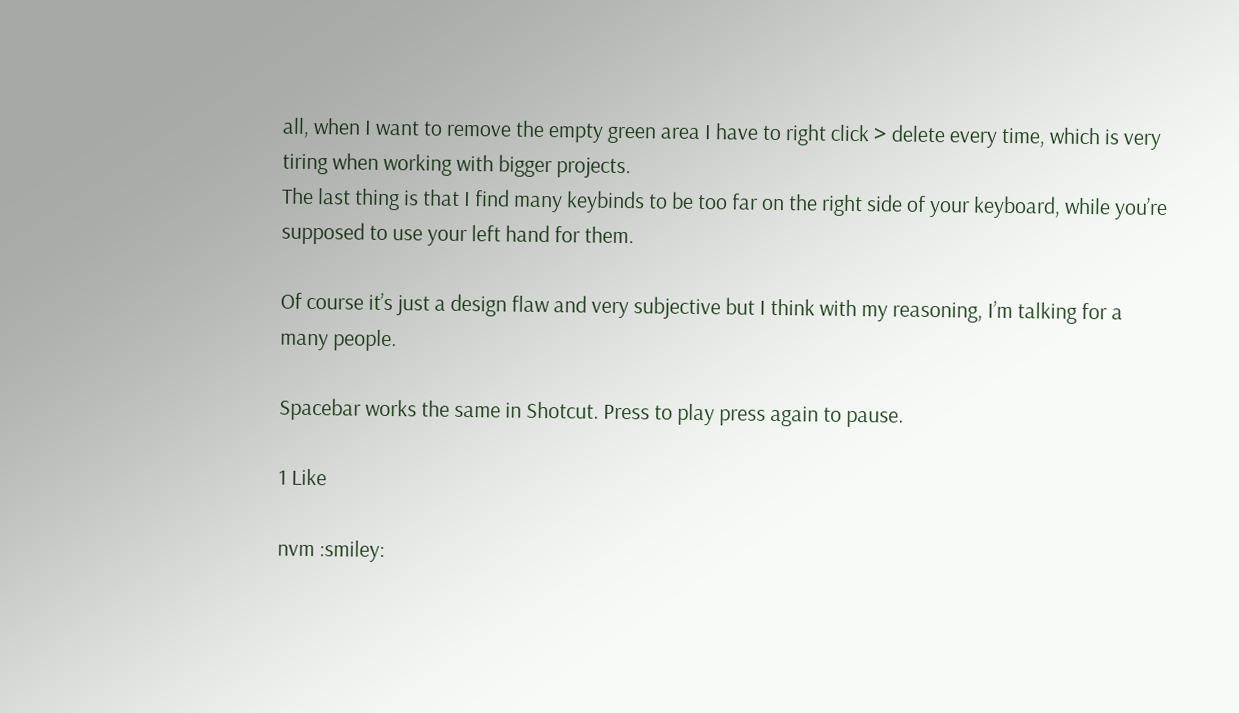all, when I want to remove the empty green area I have to right click > delete every time, which is very tiring when working with bigger projects.
The last thing is that I find many keybinds to be too far on the right side of your keyboard, while you’re supposed to use your left hand for them.

Of course it’s just a design flaw and very subjective but I think with my reasoning, I’m talking for a many people.

Spacebar works the same in Shotcut. Press to play press again to pause.

1 Like

nvm :smiley: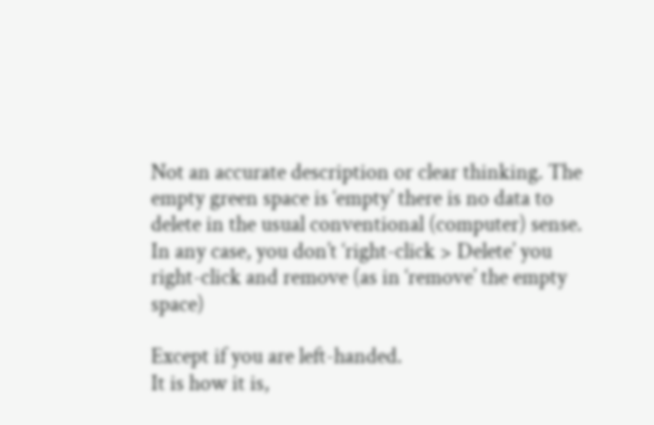Not an accurate description or clear thinking. The empty green space is ‘empty’ there is no data to delete in the usual conventional (computer) sense.
In any case, you don’t ‘right-click > Delete’ you right-click and remove (as in ‘remove’ the empty space)

Except if you are left-handed.
It is how it is,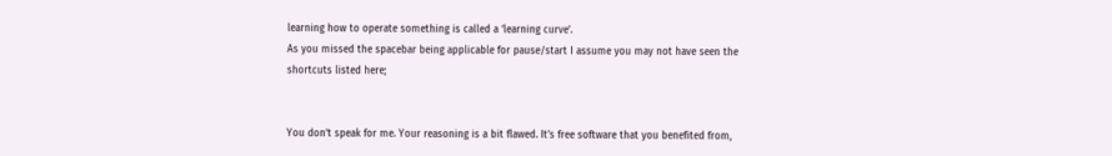learning how to operate something is called a ‘learning curve’.
As you missed the spacebar being applicable for pause/start I assume you may not have seen the shortcuts listed here;


You don’t speak for me. Your reasoning is a bit flawed. It’s free software that you benefited from,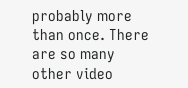probably more than once. There are so many other video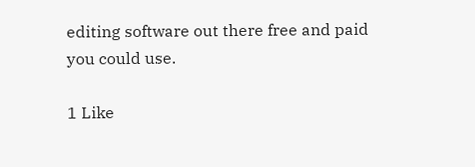editing software out there free and paid you could use.

1 Like